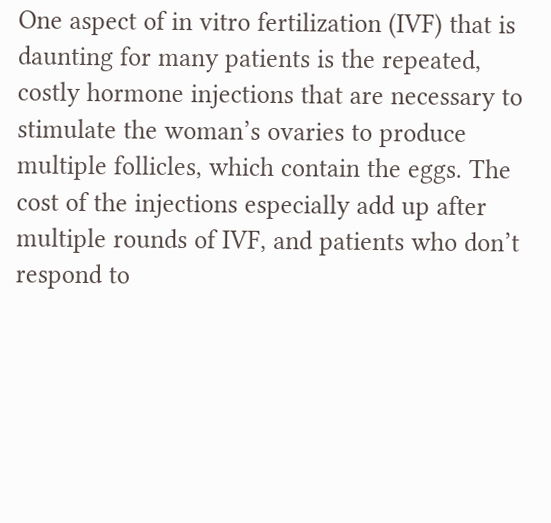One aspect of in vitro fertilization (IVF) that is daunting for many patients is the repeated, costly hormone injections that are necessary to stimulate the woman’s ovaries to produce multiple follicles, which contain the eggs. The cost of the injections especially add up after multiple rounds of IVF, and patients who don’t respond to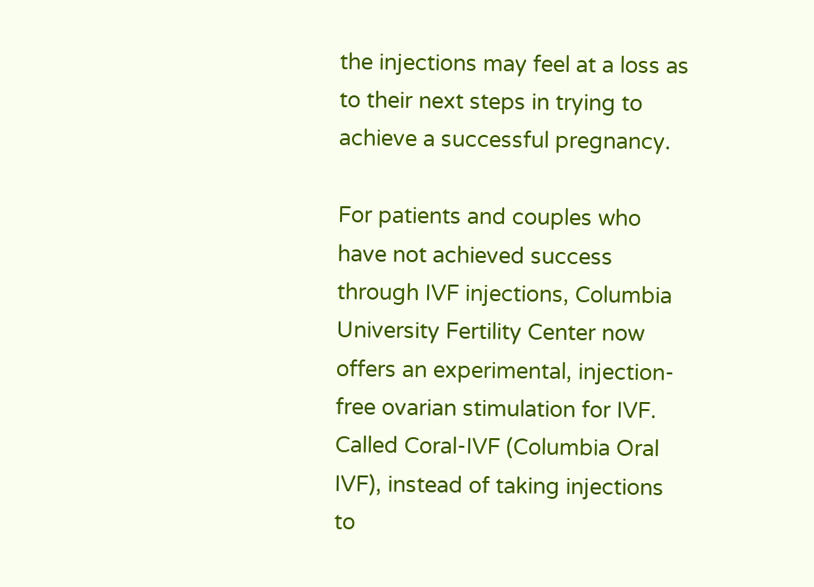the injections may feel at a loss as to their next steps in trying to achieve a successful pregnancy.

For patients and couples who have not achieved success through IVF injections, Columbia University Fertility Center now offers an experimental, injection-free ovarian stimulation for IVF. Called Coral-IVF (Columbia Oral IVF), instead of taking injections to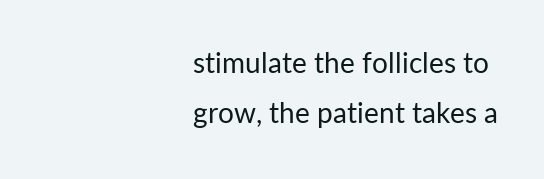stimulate the follicles to grow, the patient takes a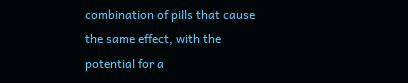combination of pills that cause the same effect, with the potential for a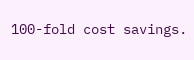100-fold cost savings.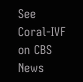See Coral-IVF on CBS News